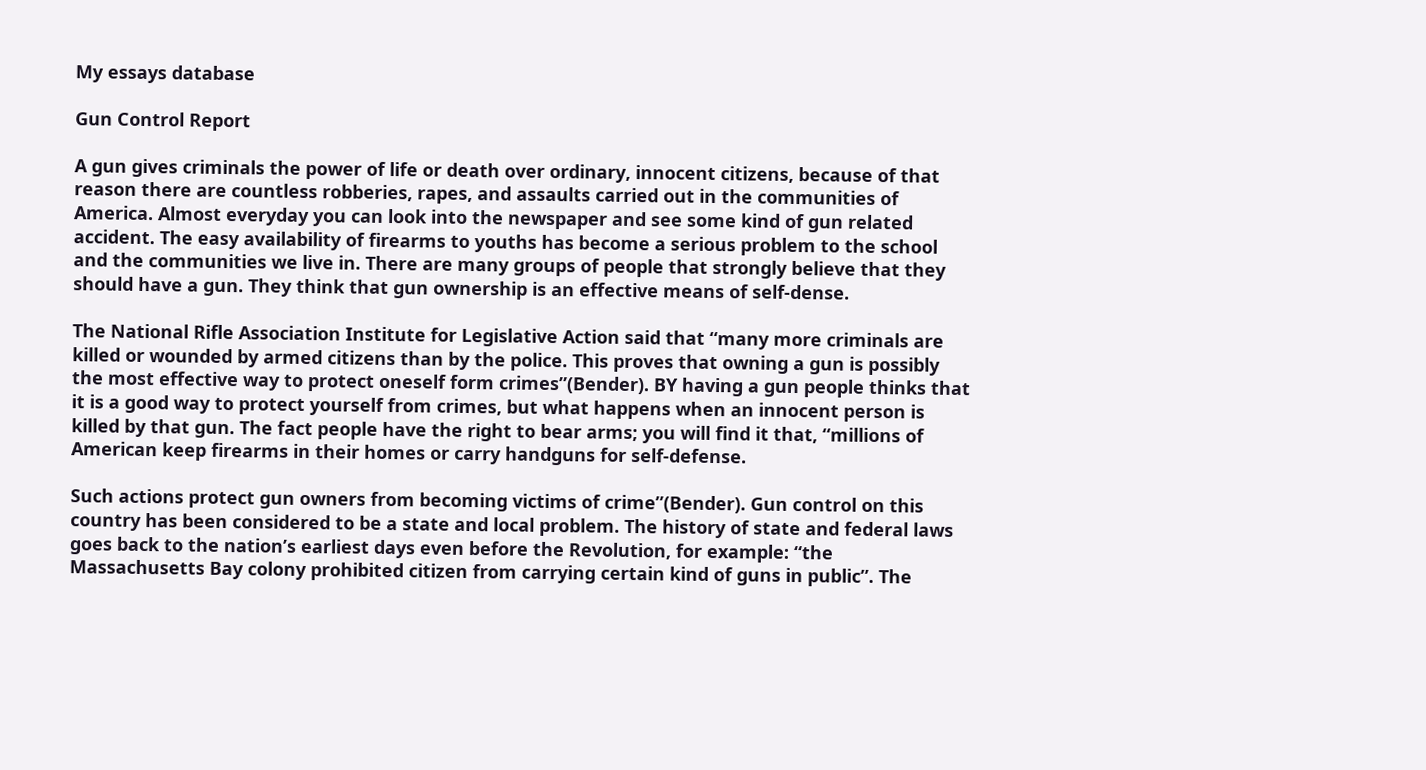My essays database

Gun Control Report

A gun gives criminals the power of life or death over ordinary, innocent citizens, because of that reason there are countless robberies, rapes, and assaults carried out in the communities of America. Almost everyday you can look into the newspaper and see some kind of gun related accident. The easy availability of firearms to youths has become a serious problem to the school and the communities we live in. There are many groups of people that strongly believe that they should have a gun. They think that gun ownership is an effective means of self-dense.

The National Rifle Association Institute for Legislative Action said that “many more criminals are killed or wounded by armed citizens than by the police. This proves that owning a gun is possibly the most effective way to protect oneself form crimes”(Bender). BY having a gun people thinks that it is a good way to protect yourself from crimes, but what happens when an innocent person is killed by that gun. The fact people have the right to bear arms; you will find it that, “millions of American keep firearms in their homes or carry handguns for self-defense.

Such actions protect gun owners from becoming victims of crime”(Bender). Gun control on this country has been considered to be a state and local problem. The history of state and federal laws goes back to the nation’s earliest days even before the Revolution, for example: “the Massachusetts Bay colony prohibited citizen from carrying certain kind of guns in public”. The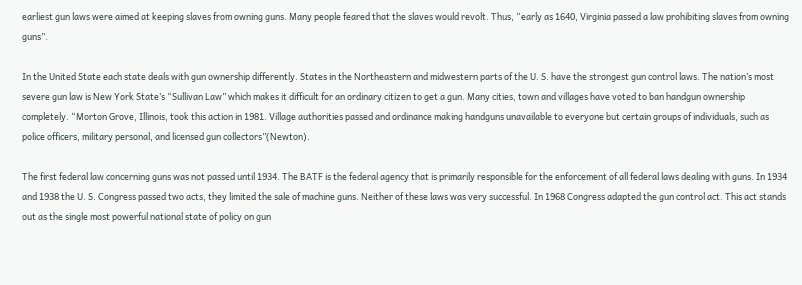earliest gun laws were aimed at keeping slaves from owning guns. Many people feared that the slaves would revolt. Thus, “early as 1640, Virginia passed a law prohibiting slaves from owning guns”.

In the United State each state deals with gun ownership differently. States in the Northeastern and midwestern parts of the U. S. have the strongest gun control laws. The nation’s most severe gun law is New York State’s “Sullivan Law” which makes it difficult for an ordinary citizen to get a gun. Many cities, town and villages have voted to ban handgun ownership completely. “Morton Grove, Illinois, took this action in 1981. Village authorities passed and ordinance making handguns unavailable to everyone but certain groups of individuals, such as police officers, military personal, and licensed gun collectors”(Newton).

The first federal law concerning guns was not passed until 1934. The BATF is the federal agency that is primarily responsible for the enforcement of all federal laws dealing with guns. In 1934 and 1938 the U. S. Congress passed two acts, they limited the sale of machine guns. Neither of these laws was very successful. In 1968 Congress adapted the gun control act. This act stands out as the single most powerful national state of policy on gun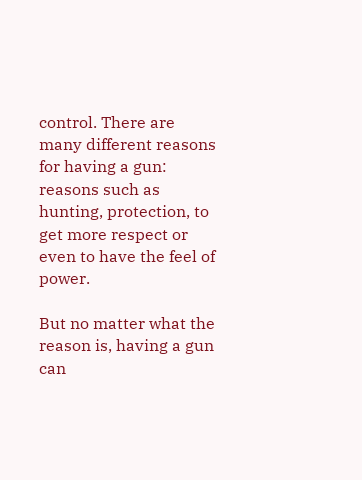control. There are many different reasons for having a gun: reasons such as hunting, protection, to get more respect or even to have the feel of power.

But no matter what the reason is, having a gun can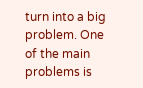turn into a big problem. One of the main problems is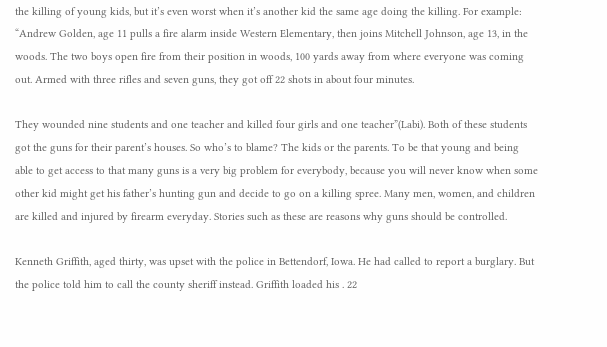the killing of young kids, but it’s even worst when it’s another kid the same age doing the killing. For example: “Andrew Golden, age 11 pulls a fire alarm inside Western Elementary, then joins Mitchell Johnson, age 13, in the woods. The two boys open fire from their position in woods, 100 yards away from where everyone was coming out. Armed with three rifles and seven guns, they got off 22 shots in about four minutes.

They wounded nine students and one teacher and killed four girls and one teacher”(Labi). Both of these students got the guns for their parent’s houses. So who’s to blame? The kids or the parents. To be that young and being able to get access to that many guns is a very big problem for everybody, because you will never know when some other kid might get his father’s hunting gun and decide to go on a killing spree. Many men, women, and children are killed and injured by firearm everyday. Stories such as these are reasons why guns should be controlled.

Kenneth Griffith, aged thirty, was upset with the police in Bettendorf, Iowa. He had called to report a burglary. But the police told him to call the county sheriff instead. Griffith loaded his . 22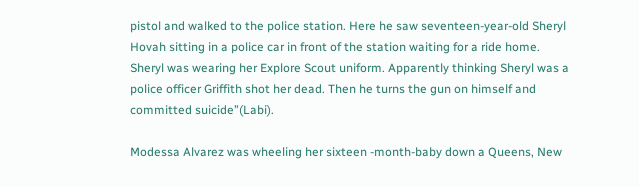pistol and walked to the police station. Here he saw seventeen-year-old Sheryl Hovah sitting in a police car in front of the station waiting for a ride home. Sheryl was wearing her Explore Scout uniform. Apparently thinking Sheryl was a police officer Griffith shot her dead. Then he turns the gun on himself and committed suicide”(Labi).

Modessa Alvarez was wheeling her sixteen -month-baby down a Queens, New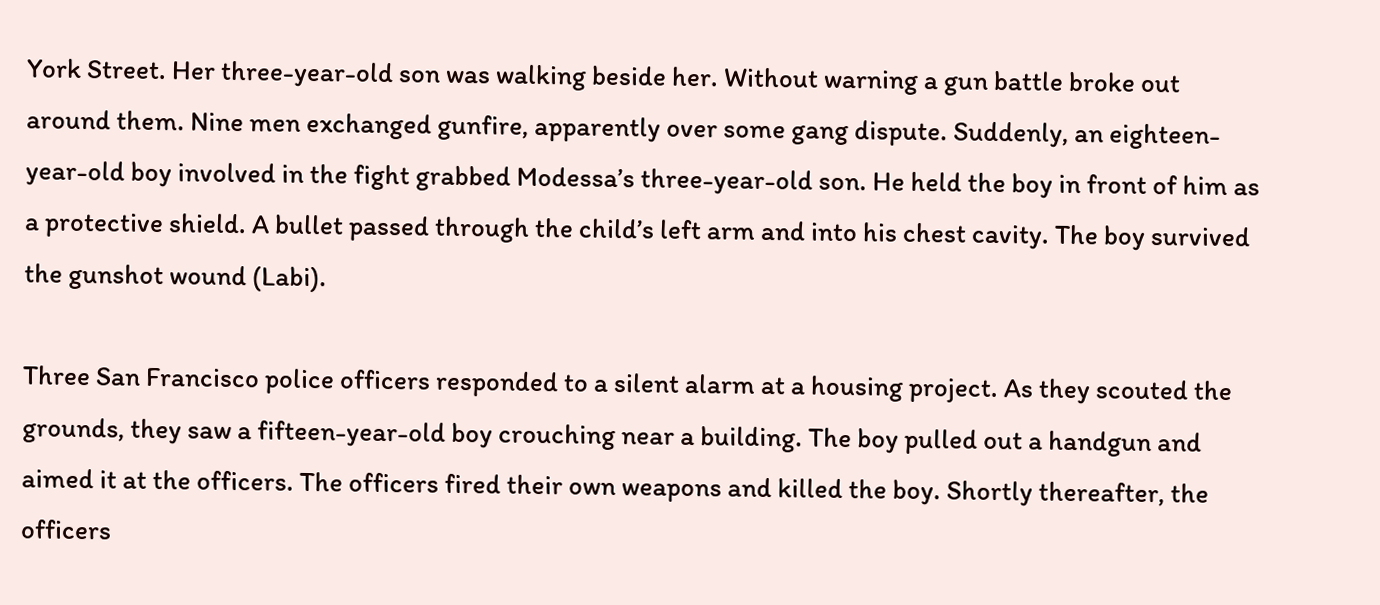York Street. Her three-year-old son was walking beside her. Without warning a gun battle broke out around them. Nine men exchanged gunfire, apparently over some gang dispute. Suddenly, an eighteen-year-old boy involved in the fight grabbed Modessa’s three-year-old son. He held the boy in front of him as a protective shield. A bullet passed through the child’s left arm and into his chest cavity. The boy survived the gunshot wound (Labi).

Three San Francisco police officers responded to a silent alarm at a housing project. As they scouted the grounds, they saw a fifteen-year-old boy crouching near a building. The boy pulled out a handgun and aimed it at the officers. The officers fired their own weapons and killed the boy. Shortly thereafter, the officers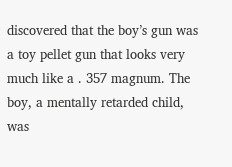discovered that the boy’s gun was a toy pellet gun that looks very much like a . 357 magnum. The boy, a mentally retarded child, was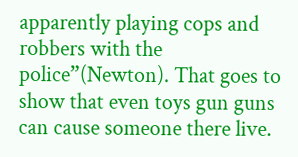apparently playing cops and robbers with the police”(Newton). That goes to show that even toys gun guns can cause someone there live.